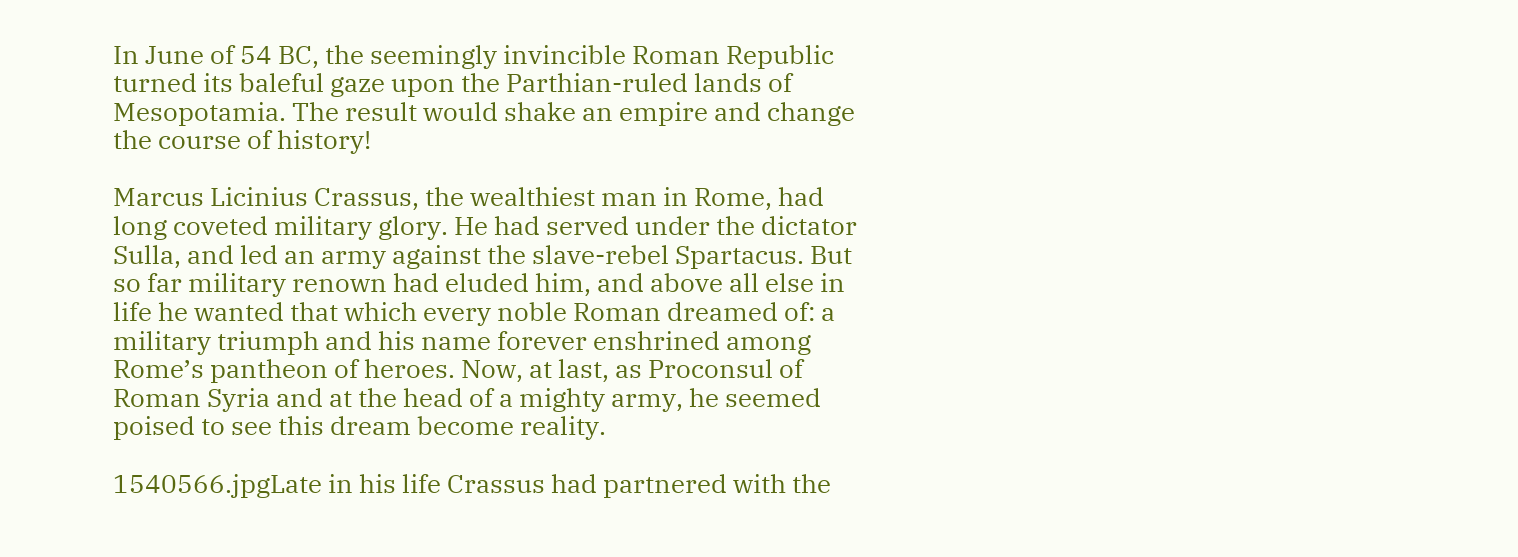In June of 54 BC, the seemingly invincible Roman Republic turned its baleful gaze upon the Parthian-ruled lands of Mesopotamia. The result would shake an empire and change the course of history!

Marcus Licinius Crassus, the wealthiest man in Rome, had long coveted military glory. He had served under the dictator Sulla, and led an army against the slave-rebel Spartacus. But so far military renown had eluded him, and above all else in life he wanted that which every noble Roman dreamed of: a military triumph and his name forever enshrined among Rome’s pantheon of heroes. Now, at last, as Proconsul of Roman Syria and at the head of a mighty army, he seemed poised to see this dream become reality.

1540566.jpgLate in his life Crassus had partnered with the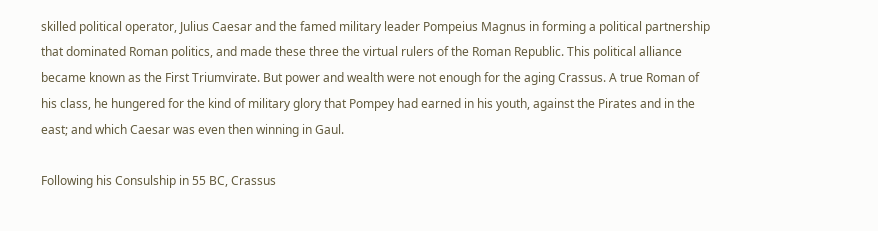skilled political operator, Julius Caesar and the famed military leader Pompeius Magnus in forming a political partnership that dominated Roman politics, and made these three the virtual rulers of the Roman Republic. This political alliance became known as the First Triumvirate. But power and wealth were not enough for the aging Crassus. A true Roman of his class, he hungered for the kind of military glory that Pompey had earned in his youth, against the Pirates and in the east; and which Caesar was even then winning in Gaul.

Following his Consulship in 55 BC, Crassus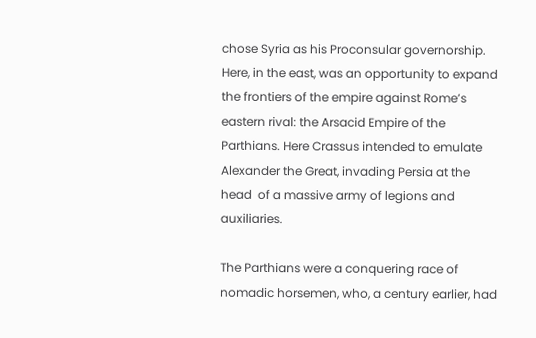chose Syria as his Proconsular governorship. Here, in the east, was an opportunity to expand the frontiers of the empire against Rome’s eastern rival: the Arsacid Empire of the Parthians. Here Crassus intended to emulate Alexander the Great, invading Persia at the head  of a massive army of legions and auxiliaries.

The Parthians were a conquering race of nomadic horsemen, who, a century earlier, had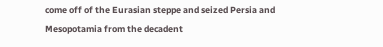come off of the Eurasian steppe and seized Persia and Mesopotamia from the decadent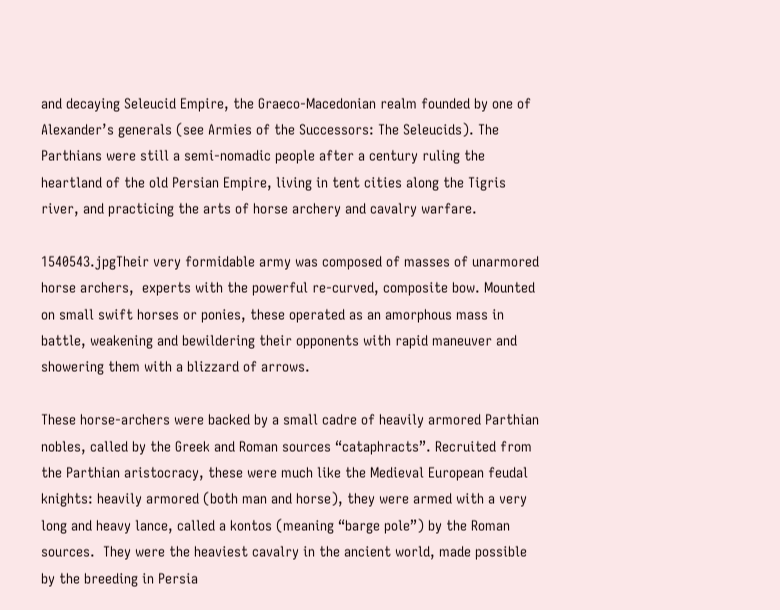and decaying Seleucid Empire, the Graeco-Macedonian realm founded by one of Alexander’s generals (see Armies of the Successors: The Seleucids). The Parthians were still a semi-nomadic people after a century ruling the heartland of the old Persian Empire, living in tent cities along the Tigris river, and practicing the arts of horse archery and cavalry warfare.

1540543.jpgTheir very formidable army was composed of masses of unarmored horse archers,  experts with the powerful re-curved, composite bow. Mounted on small swift horses or ponies, these operated as an amorphous mass in battle, weakening and bewildering their opponents with rapid maneuver and showering them with a blizzard of arrows.

These horse-archers were backed by a small cadre of heavily armored Parthian nobles, called by the Greek and Roman sources “cataphracts”. Recruited from the Parthian aristocracy, these were much like the Medieval European feudal knights: heavily armored (both man and horse), they were armed with a very long and heavy lance, called a kontos (meaning “barge pole”) by the Roman sources.  They were the heaviest cavalry in the ancient world, made possible by the breeding in Persia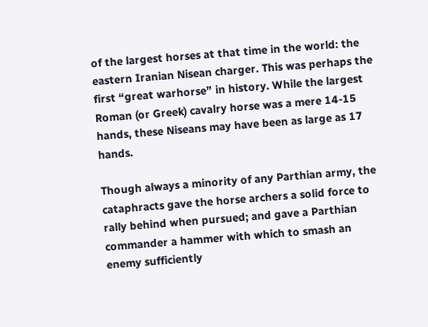of the largest horses at that time in the world: the eastern Iranian Nisean charger. This was perhaps the first “great warhorse” in history. While the largest Roman (or Greek) cavalry horse was a mere 14-15 hands, these Niseans may have been as large as 17 hands.

Though always a minority of any Parthian army, the cataphracts gave the horse archers a solid force to rally behind when pursued; and gave a Parthian commander a hammer with which to smash an enemy sufficiently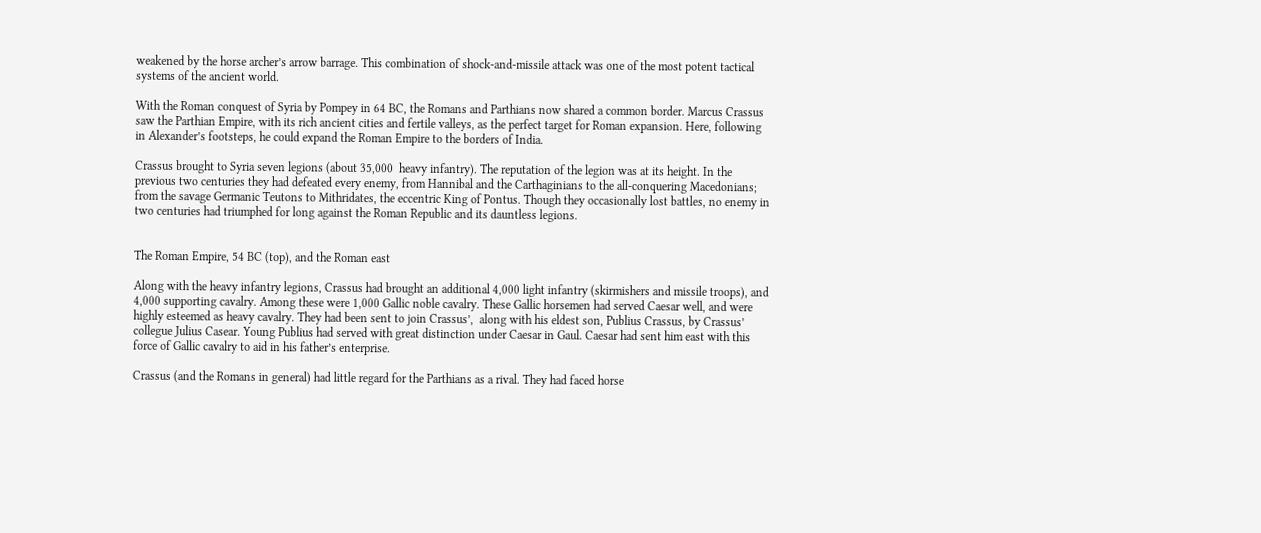weakened by the horse archer’s arrow barrage. This combination of shock-and-missile attack was one of the most potent tactical systems of the ancient world.

With the Roman conquest of Syria by Pompey in 64 BC, the Romans and Parthians now shared a common border. Marcus Crassus saw the Parthian Empire, with its rich ancient cities and fertile valleys, as the perfect target for Roman expansion. Here, following in Alexander’s footsteps, he could expand the Roman Empire to the borders of India.

Crassus brought to Syria seven legions (about 35,000  heavy infantry). The reputation of the legion was at its height. In the previous two centuries they had defeated every enemy, from Hannibal and the Carthaginians to the all-conquering Macedonians; from the savage Germanic Teutons to Mithridates, the eccentric King of Pontus. Though they occasionally lost battles, no enemy in two centuries had triumphed for long against the Roman Republic and its dauntless legions.


The Roman Empire, 54 BC (top), and the Roman east

Along with the heavy infantry legions, Crassus had brought an additional 4,000 light infantry (skirmishers and missile troops), and 4,000 supporting cavalry. Among these were 1,000 Gallic noble cavalry. These Gallic horsemen had served Caesar well, and were highly esteemed as heavy cavalry. They had been sent to join Crassus’,  along with his eldest son, Publius Crassus, by Crassus’ collegue Julius Casear. Young Publius had served with great distinction under Caesar in Gaul. Caesar had sent him east with this force of Gallic cavalry to aid in his father’s enterprise.

Crassus (and the Romans in general) had little regard for the Parthians as a rival. They had faced horse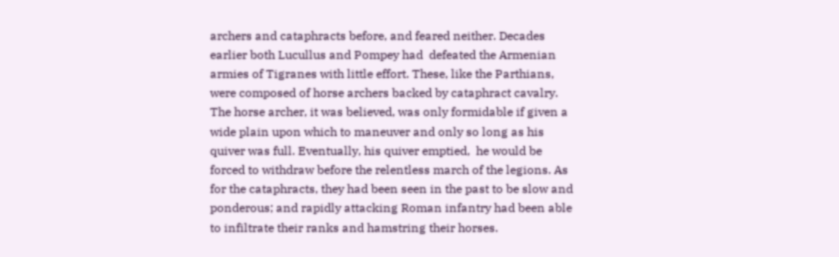archers and cataphracts before, and feared neither. Decades earlier both Lucullus and Pompey had  defeated the Armenian armies of Tigranes with little effort. These, like the Parthians, were composed of horse archers backed by cataphract cavalry. The horse archer, it was believed, was only formidable if given a wide plain upon which to maneuver and only so long as his quiver was full. Eventually, his quiver emptied,  he would be forced to withdraw before the relentless march of the legions. As for the cataphracts, they had been seen in the past to be slow and ponderous; and rapidly attacking Roman infantry had been able to infiltrate their ranks and hamstring their horses.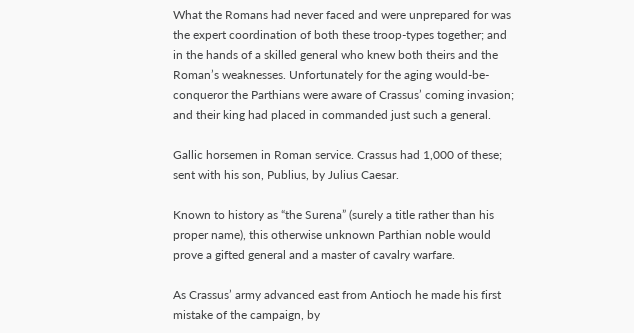What the Romans had never faced and were unprepared for was the expert coordination of both these troop-types together; and in the hands of a skilled general who knew both theirs and the Roman’s weaknesses. Unfortunately for the aging would-be-conqueror the Parthians were aware of Crassus’ coming invasion; and their king had placed in commanded just such a general.

Gallic horsemen in Roman service. Crassus had 1,000 of these; sent with his son, Publius, by Julius Caesar.

Known to history as “the Surena” (surely a title rather than his proper name), this otherwise unknown Parthian noble would prove a gifted general and a master of cavalry warfare.

As Crassus’ army advanced east from Antioch he made his first mistake of the campaign, by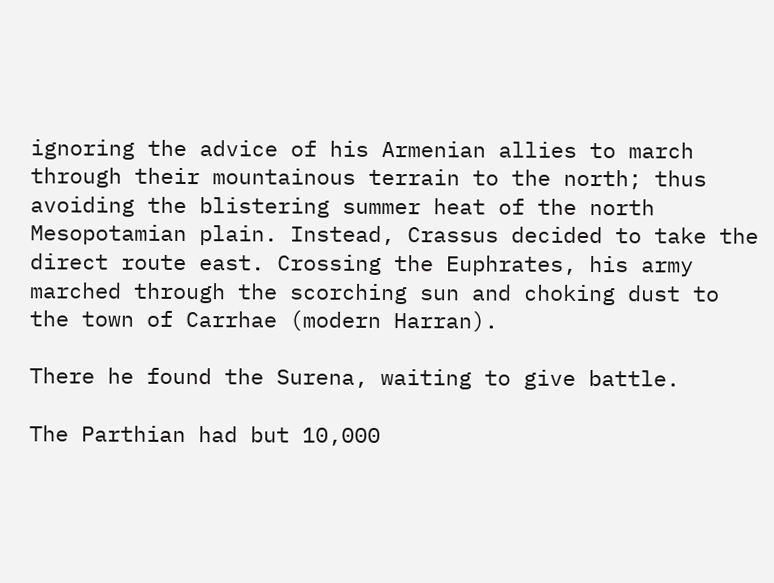ignoring the advice of his Armenian allies to march through their mountainous terrain to the north; thus avoiding the blistering summer heat of the north Mesopotamian plain. Instead, Crassus decided to take the direct route east. Crossing the Euphrates, his army marched through the scorching sun and choking dust to the town of Carrhae (modern Harran).

There he found the Surena, waiting to give battle.

The Parthian had but 10,000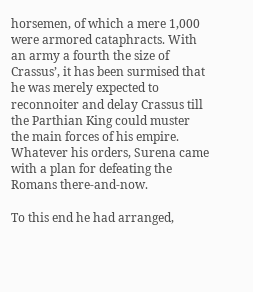horsemen, of which a mere 1,000 were armored cataphracts. With an army a fourth the size of Crassus’, it has been surmised that he was merely expected to reconnoiter and delay Crassus till the Parthian King could muster the main forces of his empire. Whatever his orders, Surena came with a plan for defeating the Romans there-and-now.

To this end he had arranged,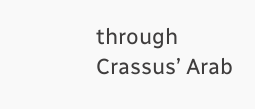through Crassus’ Arab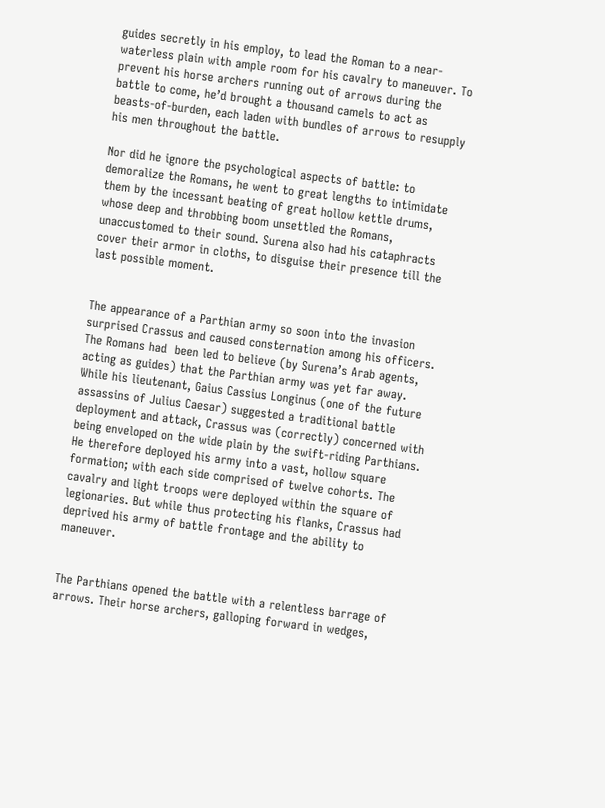guides secretly in his employ, to lead the Roman to a near-waterless plain with ample room for his cavalry to maneuver. To prevent his horse archers running out of arrows during the battle to come, he’d brought a thousand camels to act as beasts-of-burden, each laden with bundles of arrows to resupply his men throughout the battle.

Nor did he ignore the psychological aspects of battle: to demoralize the Romans, he went to great lengths to intimidate them by the incessant beating of great hollow kettle drums, whose deep and throbbing boom unsettled the Romans, unaccustomed to their sound. Surena also had his cataphracts cover their armor in cloths, to disguise their presence till the last possible moment.


The appearance of a Parthian army so soon into the invasion surprised Crassus and caused consternation among his officers. The Romans had  been led to believe (by Surena’s Arab agents, acting as guides) that the Parthian army was yet far away. While his lieutenant, Gaius Cassius Longinus (one of the future assassins of Julius Caesar) suggested a traditional battle deployment and attack, Crassus was (correctly) concerned with being enveloped on the wide plain by the swift-riding Parthians. He therefore deployed his army into a vast, hollow square formation; with each side comprised of twelve cohorts. The cavalry and light troops were deployed within the square of legionaries. But while thus protecting his flanks, Crassus had deprived his army of battle frontage and the ability to maneuver.


The Parthians opened the battle with a relentless barrage of arrows. Their horse archers, galloping forward in wedges,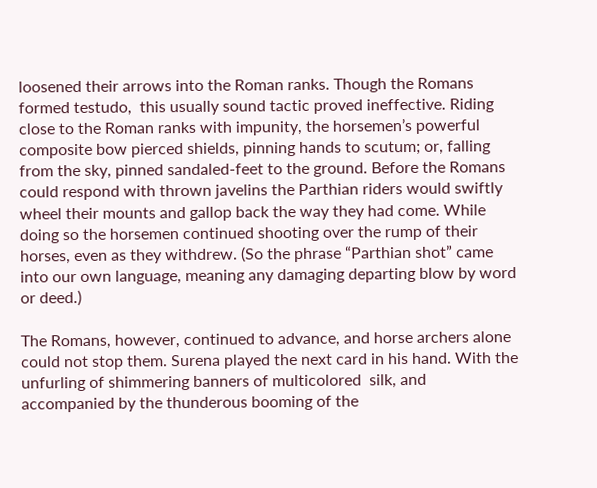loosened their arrows into the Roman ranks. Though the Romans formed testudo,  this usually sound tactic proved ineffective. Riding close to the Roman ranks with impunity, the horsemen’s powerful composite bow pierced shields, pinning hands to scutum; or, falling from the sky, pinned sandaled-feet to the ground. Before the Romans could respond with thrown javelins the Parthian riders would swiftly wheel their mounts and gallop back the way they had come. While doing so the horsemen continued shooting over the rump of their horses, even as they withdrew. (So the phrase “Parthian shot” came into our own language, meaning any damaging departing blow by word or deed.)

The Romans, however, continued to advance, and horse archers alone could not stop them. Surena played the next card in his hand. With the unfurling of shimmering banners of multicolored  silk, and accompanied by the thunderous booming of the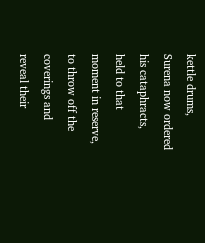kettle drums, Surena now ordered his cataphracts, held to that moment in reserve, to throw off the coverings and reveal their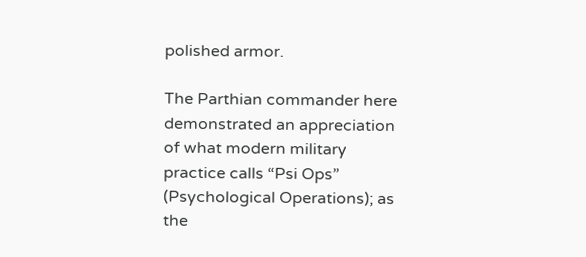polished armor.

The Parthian commander here demonstrated an appreciation of what modern military practice calls “Psi Ops” (Psychological Operations); as the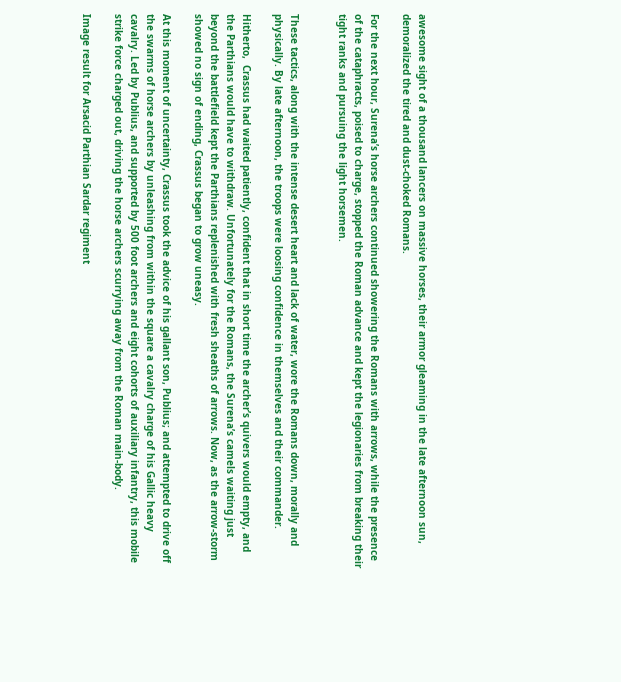awesome sight of a thousand lancers on massive horses, their armor gleaming in the late afternoon sun, demoralized the tired and dust-choked Romans.

For the next hour, Surena’s horse archers continued showering the Romans with arrows, while the presence of the cataphracts, poised to charge, stopped the Roman advance and kept the legionaries from breaking their tight ranks and pursuing the light horsemen.


These tactics, along with the intense desert heart and lack of water, wore the Romans down, morally and physically. By late afternoon, the troops were loosing confidence in themselves and their commander.

Hitherto,  Crassus had waited patiently, confident that in short time the archer’s quivers would empty, and the Parthians would have to withdraw. Unfortunately for the Romans, the Surena’s camels waiting just beyond the battlefield kept the Parthians replenished with fresh sheaths of arrows. Now, as the arrow-storm showed no sign of ending, Crassus began to grow uneasy.

At this moment of uncertainty, Crassus took the advice of his gallant son, Publius; and attempted to drive off the swarms of horse archers by unleashing from within the square a cavalry charge of his Gallic heavy cavalry. Led by Publius, and supported by 500 foot archers and eight cohorts of auxiliary infantry, this mobile strike force charged out, driving the horse archers scurrying away from the Roman main-body.

Image result for Arsacid Parthian Sardar regiment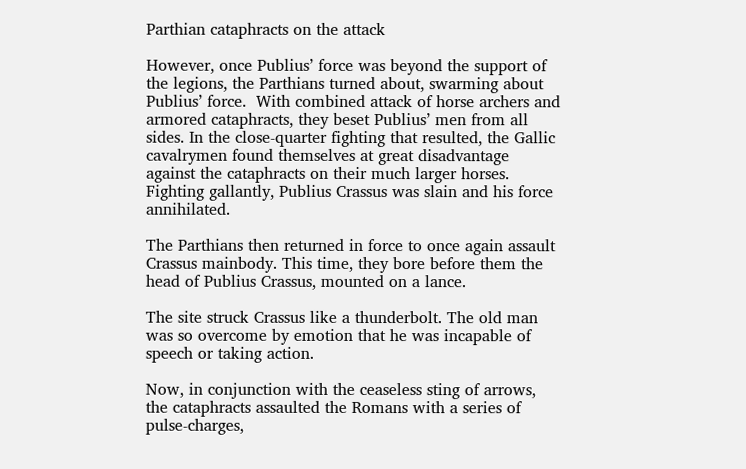Parthian cataphracts on the attack

However, once Publius’ force was beyond the support of the legions, the Parthians turned about, swarming about Publius’ force.  With combined attack of horse archers and armored cataphracts, they beset Publius’ men from all sides. In the close-quarter fighting that resulted, the Gallic cavalrymen found themselves at great disadvantage against the cataphracts on their much larger horses. Fighting gallantly, Publius Crassus was slain and his force annihilated.

The Parthians then returned in force to once again assault Crassus mainbody. This time, they bore before them the head of Publius Crassus, mounted on a lance.

The site struck Crassus like a thunderbolt. The old man was so overcome by emotion that he was incapable of speech or taking action.

Now, in conjunction with the ceaseless sting of arrows, the cataphracts assaulted the Romans with a series of pulse-charges,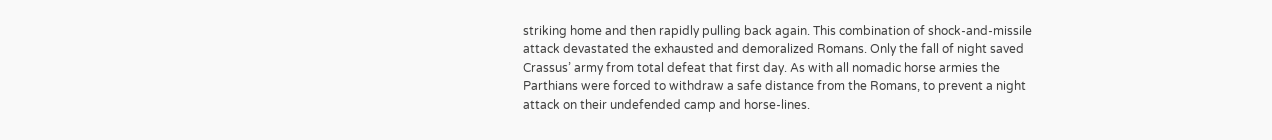striking home and then rapidly pulling back again. This combination of shock-and-missile attack devastated the exhausted and demoralized Romans. Only the fall of night saved Crassus’ army from total defeat that first day. As with all nomadic horse armies the Parthians were forced to withdraw a safe distance from the Romans, to prevent a night attack on their undefended camp and horse-lines.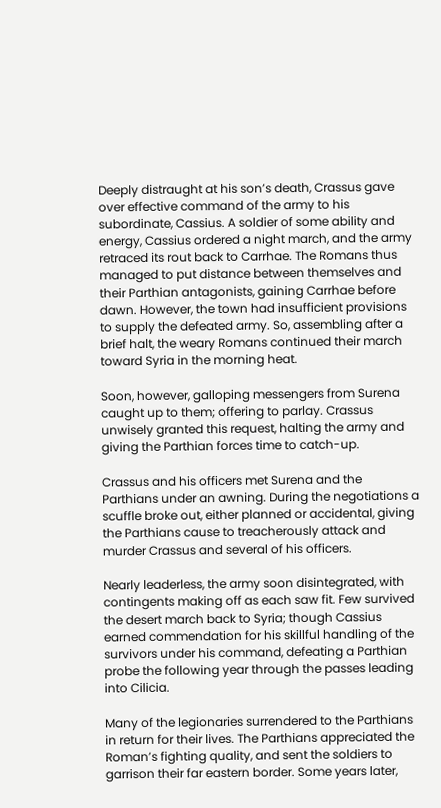Deeply distraught at his son’s death, Crassus gave over effective command of the army to his subordinate, Cassius. A soldier of some ability and energy, Cassius ordered a night march, and the army retraced its rout back to Carrhae. The Romans thus managed to put distance between themselves and their Parthian antagonists, gaining Carrhae before dawn. However, the town had insufficient provisions to supply the defeated army. So, assembling after a brief halt, the weary Romans continued their march toward Syria in the morning heat.

Soon, however, galloping messengers from Surena caught up to them; offering to parlay. Crassus unwisely granted this request, halting the army and giving the Parthian forces time to catch-up.

Crassus and his officers met Surena and the Parthians under an awning. During the negotiations a scuffle broke out, either planned or accidental, giving the Parthians cause to treacherously attack and murder Crassus and several of his officers.

Nearly leaderless, the army soon disintegrated, with contingents making off as each saw fit. Few survived the desert march back to Syria; though Cassius earned commendation for his skillful handling of the survivors under his command, defeating a Parthian probe the following year through the passes leading into Cilicia.

Many of the legionaries surrendered to the Parthians in return for their lives. The Parthians appreciated the Roman’s fighting quality, and sent the soldiers to garrison their far eastern border. Some years later,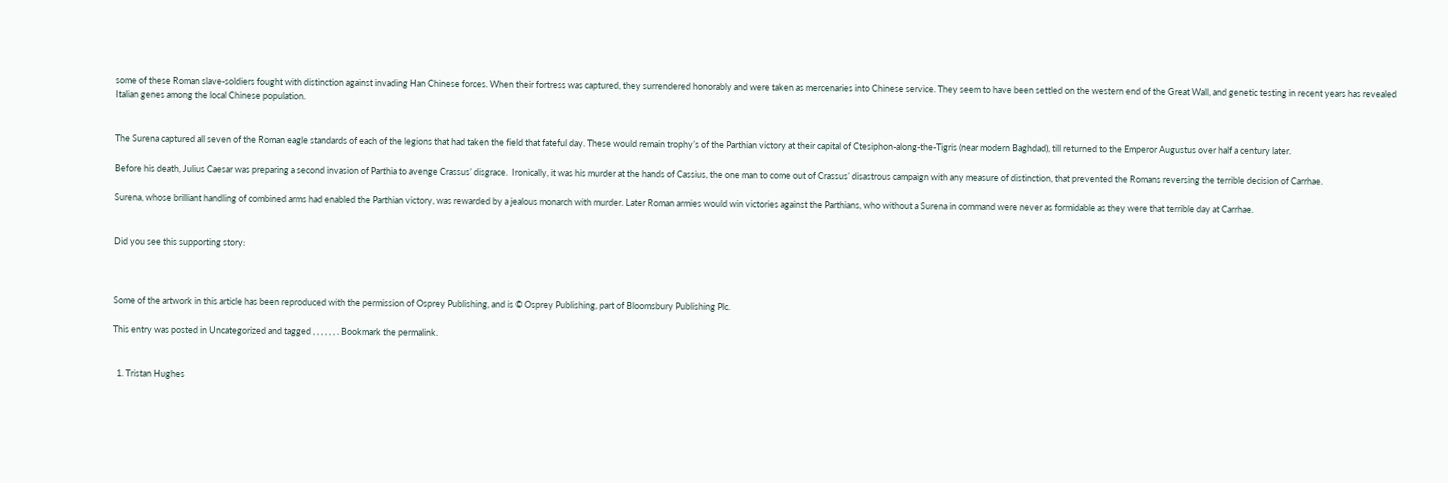some of these Roman slave-soldiers fought with distinction against invading Han Chinese forces. When their fortress was captured, they surrendered honorably and were taken as mercenaries into Chinese service. They seem to have been settled on the western end of the Great Wall, and genetic testing in recent years has revealed Italian genes among the local Chinese population.


The Surena captured all seven of the Roman eagle standards of each of the legions that had taken the field that fateful day. These would remain trophy’s of the Parthian victory at their capital of Ctesiphon-along-the-Tigris (near modern Baghdad), till returned to the Emperor Augustus over half a century later.

Before his death, Julius Caesar was preparing a second invasion of Parthia to avenge Crassus’ disgrace.  Ironically, it was his murder at the hands of Cassius, the one man to come out of Crassus’ disastrous campaign with any measure of distinction, that prevented the Romans reversing the terrible decision of Carrhae.

Surena, whose brilliant handling of combined arms had enabled the Parthian victory, was rewarded by a jealous monarch with murder. Later Roman armies would win victories against the Parthians, who without a Surena in command were never as formidable as they were that terrible day at Carrhae.


Did you see this supporting story:



Some of the artwork in this article has been reproduced with the permission of Osprey Publishing, and is © Osprey Publishing, part of Bloomsbury Publishing Plc.

This entry was posted in Uncategorized and tagged , , , , , , . Bookmark the permalink.


  1. Tristan Hughes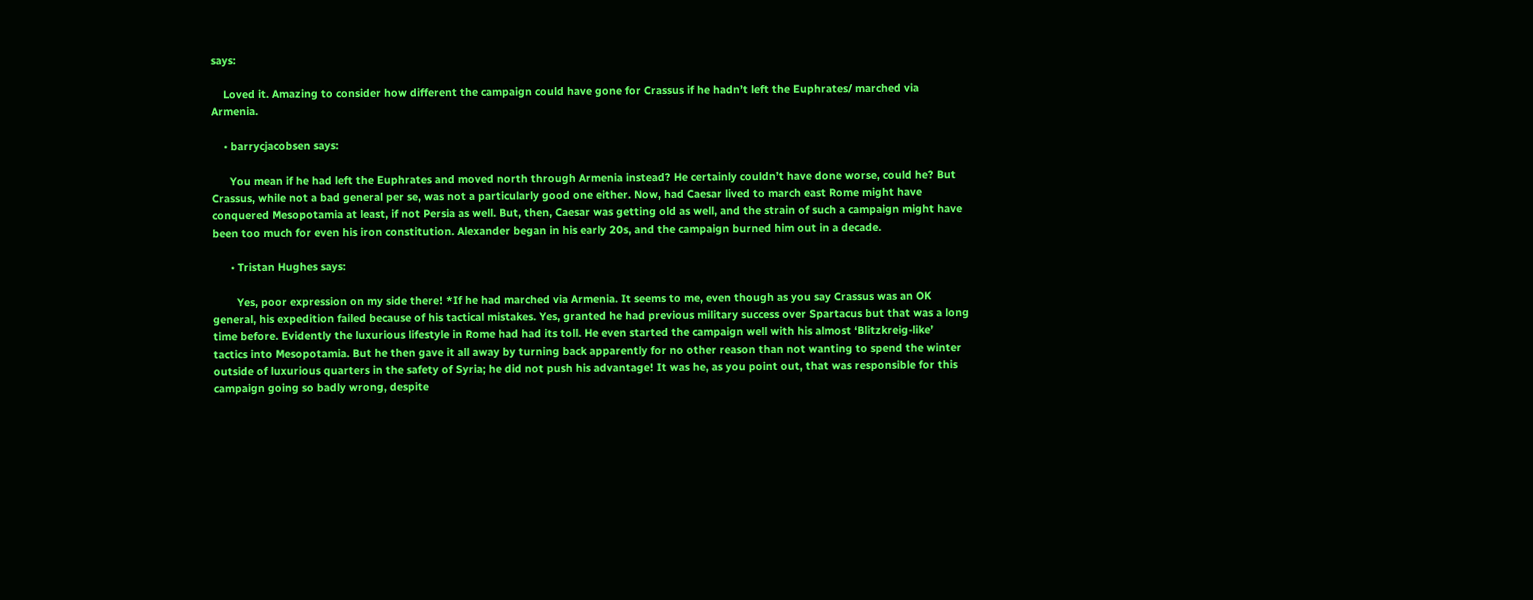says:

    Loved it. Amazing to consider how different the campaign could have gone for Crassus if he hadn’t left the Euphrates/ marched via Armenia.

    • barrycjacobsen says:

      You mean if he had left the Euphrates and moved north through Armenia instead? He certainly couldn’t have done worse, could he? But Crassus, while not a bad general per se, was not a particularly good one either. Now, had Caesar lived to march east Rome might have conquered Mesopotamia at least, if not Persia as well. But, then, Caesar was getting old as well, and the strain of such a campaign might have been too much for even his iron constitution. Alexander began in his early 20s, and the campaign burned him out in a decade.

      • Tristan Hughes says:

        Yes, poor expression on my side there! *If he had marched via Armenia. It seems to me, even though as you say Crassus was an OK general, his expedition failed because of his tactical mistakes. Yes, granted he had previous military success over Spartacus but that was a long time before. Evidently the luxurious lifestyle in Rome had had its toll. He even started the campaign well with his almost ‘Blitzkreig-like’ tactics into Mesopotamia. But he then gave it all away by turning back apparently for no other reason than not wanting to spend the winter outside of luxurious quarters in the safety of Syria; he did not push his advantage! It was he, as you point out, that was responsible for this campaign going so badly wrong, despite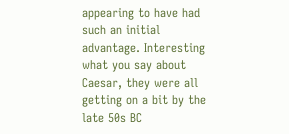appearing to have had such an initial advantage. Interesting what you say about Caesar, they were all getting on a bit by the late 50s BC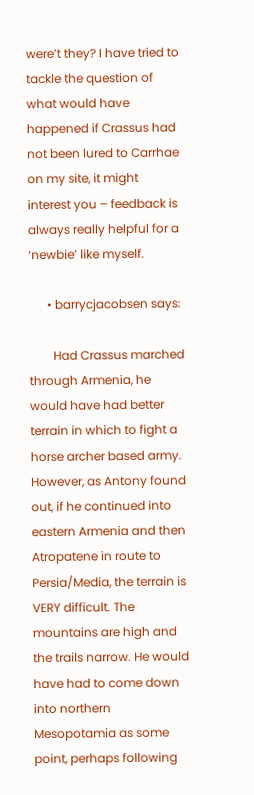were’t they? I have tried to tackle the question of what would have happened if Crassus had not been lured to Carrhae on my site, it might interest you – feedback is always really helpful for a ‘newbie’ like myself.

      • barrycjacobsen says:

        Had Crassus marched through Armenia, he would have had better terrain in which to fight a horse archer based army. However, as Antony found out, if he continued into eastern Armenia and then Atropatene in route to Persia/Media, the terrain is VERY difficult. The mountains are high and the trails narrow. He would have had to come down into northern Mesopotamia as some point, perhaps following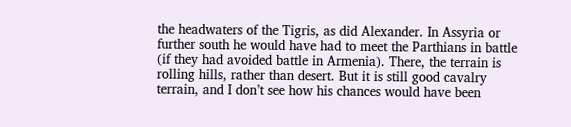the headwaters of the Tigris, as did Alexander. In Assyria or further south he would have had to meet the Parthians in battle (if they had avoided battle in Armenia). There, the terrain is rolling hills, rather than desert. But it is still good cavalry terrain, and I don’t see how his chances would have been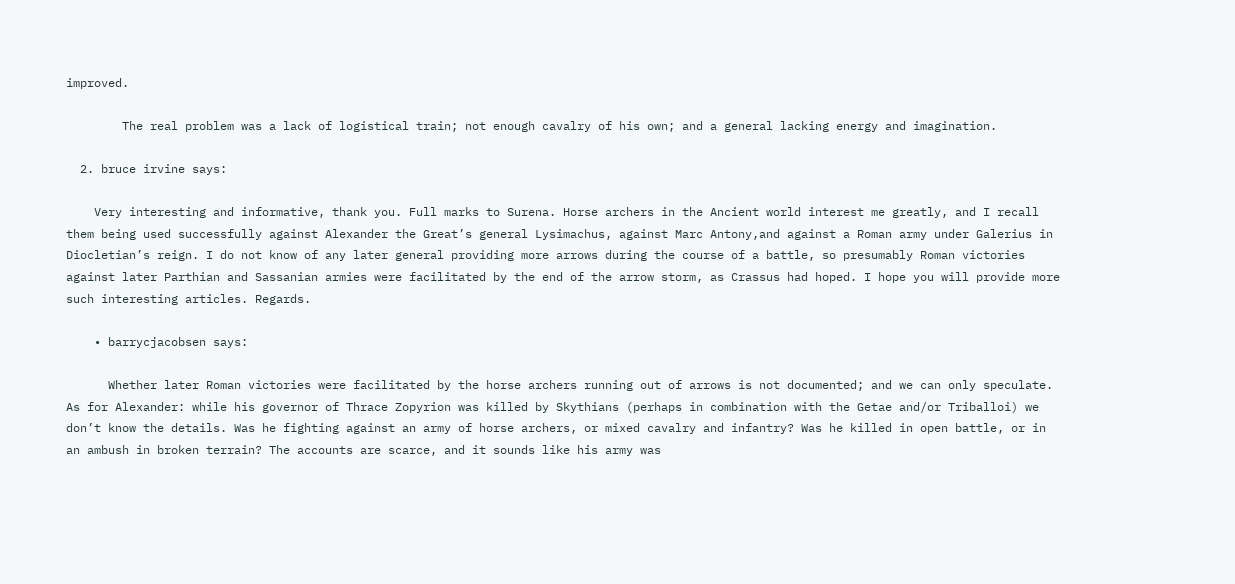improved.

        The real problem was a lack of logistical train; not enough cavalry of his own; and a general lacking energy and imagination.

  2. bruce irvine says:

    Very interesting and informative, thank you. Full marks to Surena. Horse archers in the Ancient world interest me greatly, and I recall them being used successfully against Alexander the Great’s general Lysimachus, against Marc Antony,and against a Roman army under Galerius in Diocletian’s reign. I do not know of any later general providing more arrows during the course of a battle, so presumably Roman victories against later Parthian and Sassanian armies were facilitated by the end of the arrow storm, as Crassus had hoped. I hope you will provide more such interesting articles. Regards.

    • barrycjacobsen says:

      Whether later Roman victories were facilitated by the horse archers running out of arrows is not documented; and we can only speculate. As for Alexander: while his governor of Thrace Zopyrion was killed by Skythians (perhaps in combination with the Getae and/or Triballoi) we don’t know the details. Was he fighting against an army of horse archers, or mixed cavalry and infantry? Was he killed in open battle, or in an ambush in broken terrain? The accounts are scarce, and it sounds like his army was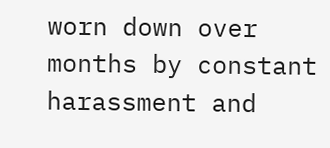worn down over months by constant harassment and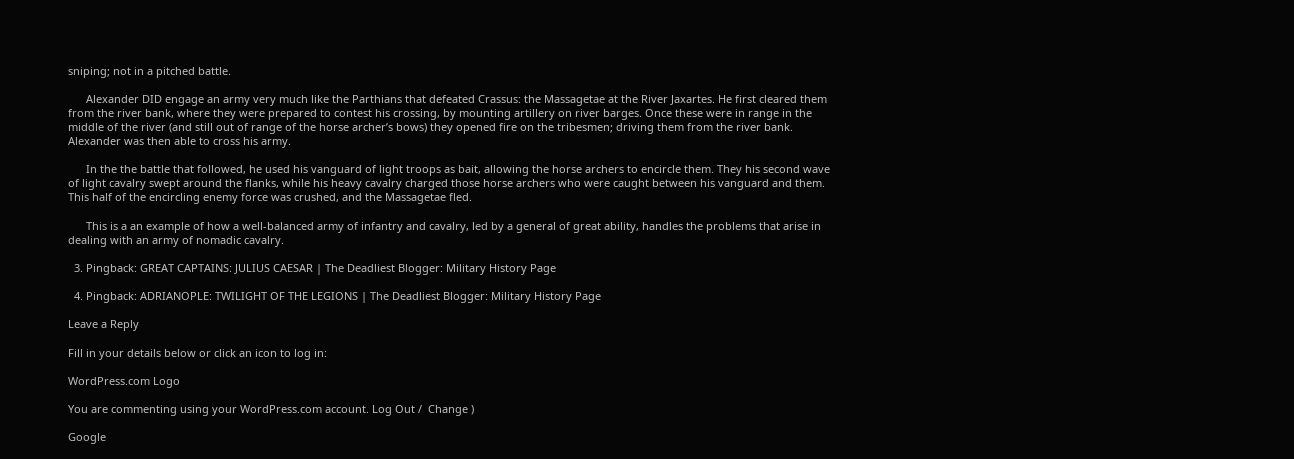sniping; not in a pitched battle.

      Alexander DID engage an army very much like the Parthians that defeated Crassus: the Massagetae at the River Jaxartes. He first cleared them from the river bank, where they were prepared to contest his crossing, by mounting artillery on river barges. Once these were in range in the middle of the river (and still out of range of the horse archer’s bows) they opened fire on the tribesmen; driving them from the river bank. Alexander was then able to cross his army.

      In the the battle that followed, he used his vanguard of light troops as bait, allowing the horse archers to encircle them. They his second wave of light cavalry swept around the flanks, while his heavy cavalry charged those horse archers who were caught between his vanguard and them. This half of the encircling enemy force was crushed, and the Massagetae fled.

      This is a an example of how a well-balanced army of infantry and cavalry, led by a general of great ability, handles the problems that arise in dealing with an army of nomadic cavalry.

  3. Pingback: GREAT CAPTAINS: JULIUS CAESAR | The Deadliest Blogger: Military History Page

  4. Pingback: ADRIANOPLE: TWILIGHT OF THE LEGIONS | The Deadliest Blogger: Military History Page

Leave a Reply

Fill in your details below or click an icon to log in:

WordPress.com Logo

You are commenting using your WordPress.com account. Log Out /  Change )

Google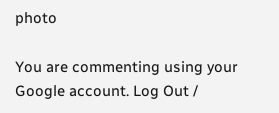photo

You are commenting using your Google account. Log Out /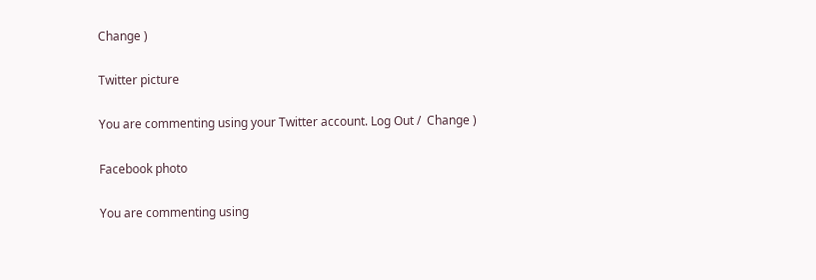Change )

Twitter picture

You are commenting using your Twitter account. Log Out /  Change )

Facebook photo

You are commenting using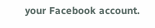your Facebook account.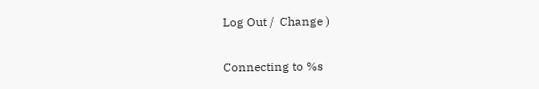Log Out /  Change )

Connecting to %s